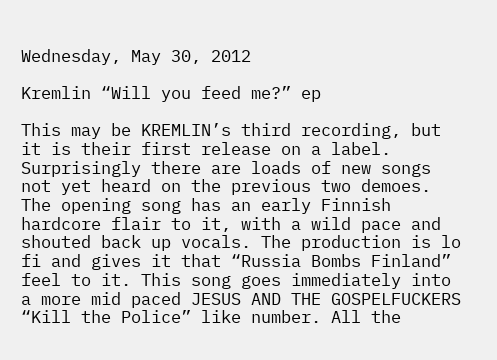Wednesday, May 30, 2012

Kremlin “Will you feed me?” ep

This may be KREMLIN’s third recording, but it is their first release on a label. Surprisingly there are loads of new songs not yet heard on the previous two demoes. The opening song has an early Finnish hardcore flair to it, with a wild pace and shouted back up vocals. The production is lo fi and gives it that “Russia Bombs Finland” feel to it. This song goes immediately into a more mid paced JESUS AND THE GOSPELFUCKERS “Kill the Police” like number. All the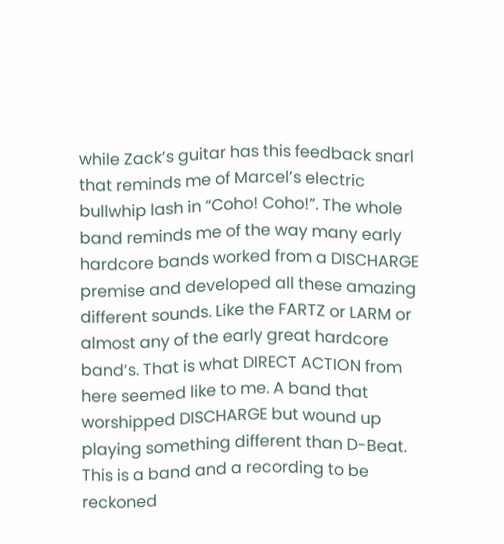while Zack’s guitar has this feedback snarl that reminds me of Marcel’s electric bullwhip lash in “Coho! Coho!”. The whole band reminds me of the way many early hardcore bands worked from a DISCHARGE premise and developed all these amazing different sounds. Like the FARTZ or LARM or almost any of the early great hardcore band’s. That is what DIRECT ACTION from here seemed like to me. A band that worshipped DISCHARGE but wound up playing something different than D-Beat. This is a band and a recording to be reckoned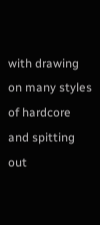with drawing on many styles of hardcore and spitting out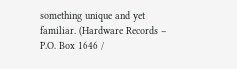something unique and yet familiar. (Hardware Records – P.O. Box 1646 /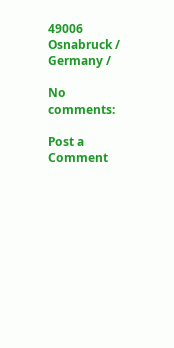49006 Osnabruck / Germany /

No comments:

Post a Comment